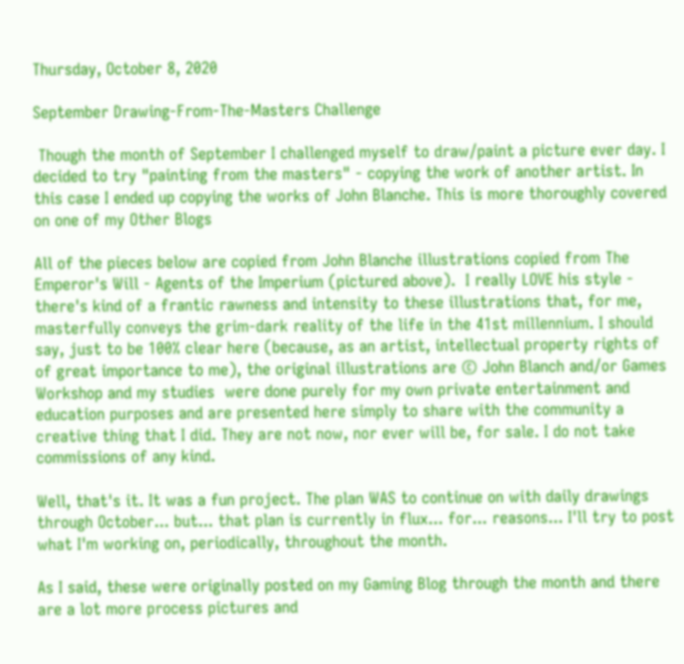Thursday, October 8, 2020

September Drawing-From-The-Masters Challenge

 Though the month of September I challenged myself to draw/paint a picture ever day. I decided to try "painting from the masters" - copying the work of another artist. In this case I ended up copying the works of John Blanche. This is more thoroughly covered on one of my Other Blogs

All of the pieces below are copied from John Blanche illustrations copied from The Emperor's Will - Agents of the Imperium (pictured above).  I really LOVE his style - there's kind of a frantic rawness and intensity to these illustrations that, for me, masterfully conveys the grim-dark reality of the life in the 41st millennium. I should say, just to be 100% clear here (because, as an artist, intellectual property rights of of great importance to me), the original illustrations are © John Blanch and/or Games Workshop and my studies  were done purely for my own private entertainment and education purposes and are presented here simply to share with the community a creative thing that I did. They are not now, nor ever will be, for sale. I do not take commissions of any kind.

Well, that's it. It was a fun project. The plan WAS to continue on with daily drawings through October... but... that plan is currently in flux... for... reasons... I'll try to post what I'm working on, periodically, throughout the month.

As I said, these were originally posted on my Gaming Blog through the month and there are a lot more process pictures and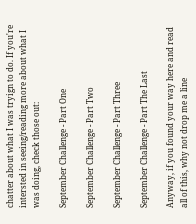chatter about what I was tryign to do. If you're intersted in seeing/reading more about what I was doing, check those out:

September Challenge - Part One

September Challenge - Part Two

September Challenge - Part Three

September Challenge - Part The Last

Anyway, if you found your way here and read all of this, why not drop me a line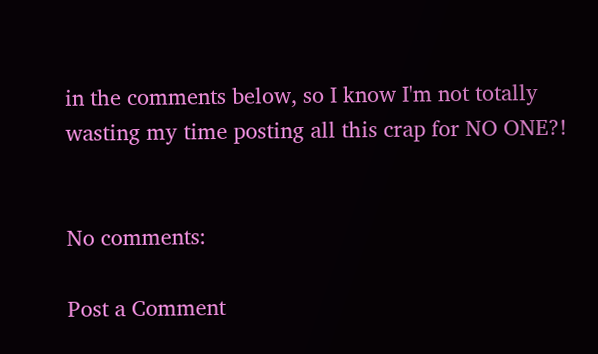in the comments below, so I know I'm not totally wasting my time posting all this crap for NO ONE?!


No comments:

Post a Comment